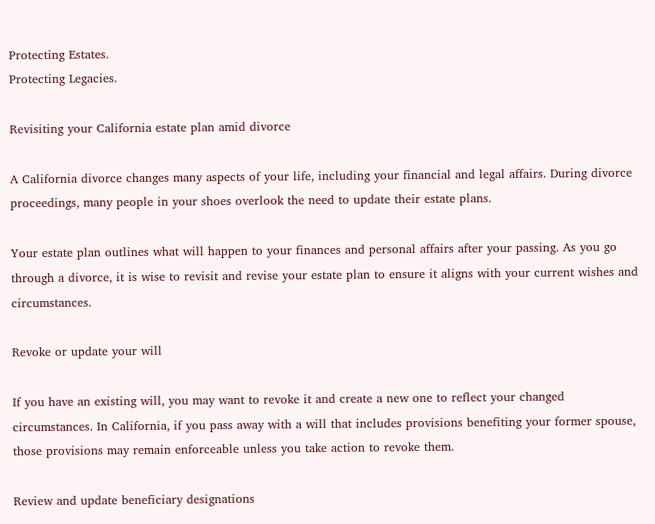Protecting Estates.
Protecting Legacies.

Revisiting your California estate plan amid divorce

A California divorce changes many aspects of your life, including your financial and legal affairs. During divorce proceedings, many people in your shoes overlook the need to update their estate plans.

Your estate plan outlines what will happen to your finances and personal affairs after your passing. As you go through a divorce, it is wise to revisit and revise your estate plan to ensure it aligns with your current wishes and circumstances.

Revoke or update your will

If you have an existing will, you may want to revoke it and create a new one to reflect your changed circumstances. In California, if you pass away with a will that includes provisions benefiting your former spouse, those provisions may remain enforceable unless you take action to revoke them.

Review and update beneficiary designations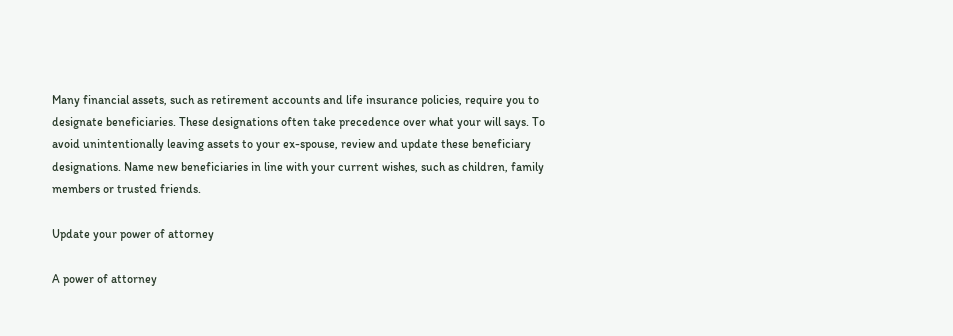Many financial assets, such as retirement accounts and life insurance policies, require you to designate beneficiaries. These designations often take precedence over what your will says. To avoid unintentionally leaving assets to your ex-spouse, review and update these beneficiary designations. Name new beneficiaries in line with your current wishes, such as children, family members or trusted friends.

Update your power of attorney

A power of attorney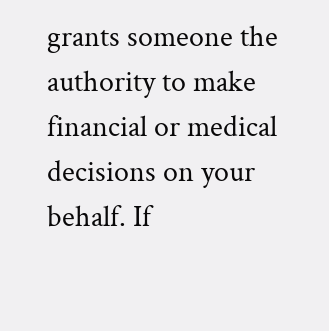grants someone the authority to make financial or medical decisions on your behalf. If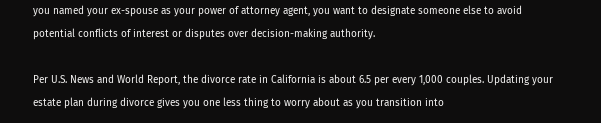you named your ex-spouse as your power of attorney agent, you want to designate someone else to avoid potential conflicts of interest or disputes over decision-making authority.

Per U.S. News and World Report, the divorce rate in California is about 6.5 per every 1,000 couples. Updating your estate plan during divorce gives you one less thing to worry about as you transition into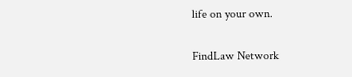life on your own.

FindLaw Network